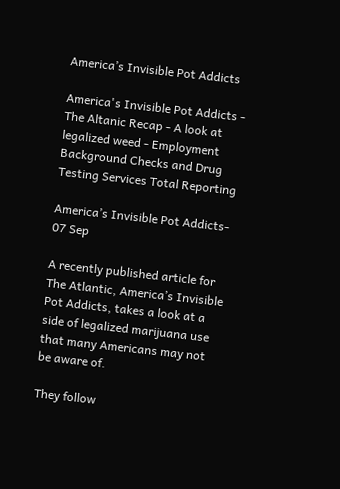America’s Invisible Pot Addicts

America's Invisible Pot Addicts - The Altanic Recap - A look at legalized weed - Employment Background Checks and Drug Testing Services Total Reporting

America’s Invisible Pot Addicts- 07 Sep

A recently published article for The Atlantic, America’s Invisible Pot Addicts, takes a look at a side of legalized marijuana use that many Americans may not be aware of.

They follow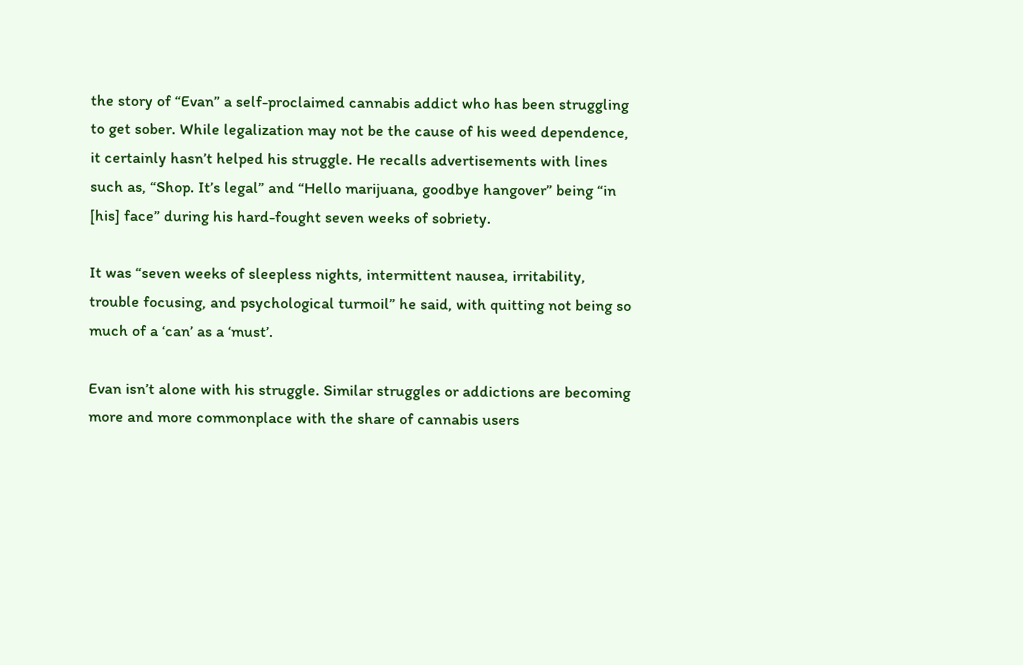the story of “Evan” a self-proclaimed cannabis addict who has been struggling to get sober. While legalization may not be the cause of his weed dependence, it certainly hasn’t helped his struggle. He recalls advertisements with lines such as, “Shop. It’s legal” and “Hello marijuana, goodbye hangover” being “in [his] face” during his hard-fought seven weeks of sobriety.

It was “seven weeks of sleepless nights, intermittent nausea, irritability, trouble focusing, and psychological turmoil” he said, with quitting not being so much of a ‘can’ as a ‘must’.

Evan isn’t alone with his struggle. Similar struggles or addictions are becoming more and more commonplace with the share of cannabis users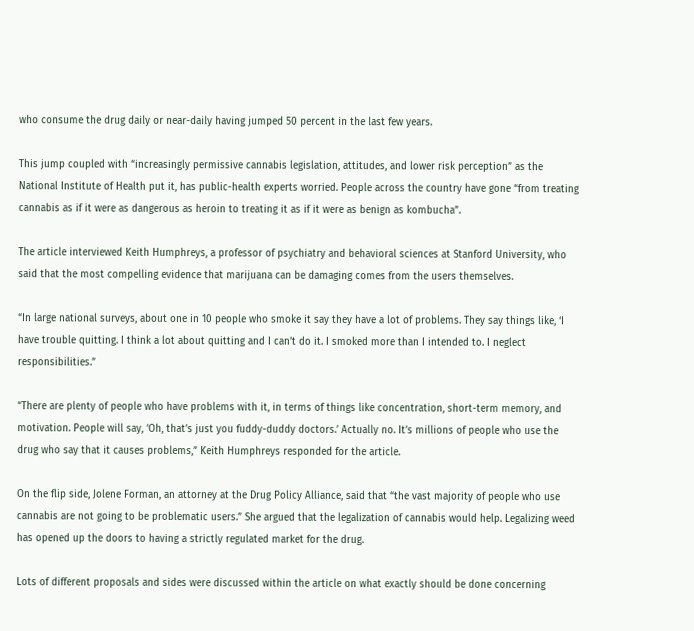who consume the drug daily or near-daily having jumped 50 percent in the last few years.

This jump coupled with “increasingly permissive cannabis legislation, attitudes, and lower risk perception” as the National Institute of Health put it, has public-health experts worried. People across the country have gone “from treating cannabis as if it were as dangerous as heroin to treating it as if it were as benign as kombucha”.

The article interviewed Keith Humphreys, a professor of psychiatry and behavioral sciences at Stanford University, who said that the most compelling evidence that marijuana can be damaging comes from the users themselves.

“In large national surveys, about one in 10 people who smoke it say they have a lot of problems. They say things like, ‘I have trouble quitting. I think a lot about quitting and I can’t do it. I smoked more than I intended to. I neglect responsibilities.”

“There are plenty of people who have problems with it, in terms of things like concentration, short-term memory, and motivation. People will say, ‘Oh, that’s just you fuddy-duddy doctors.’ Actually no. It’s millions of people who use the drug who say that it causes problems,” Keith Humphreys responded for the article.

On the flip side, Jolene Forman, an attorney at the Drug Policy Alliance, said that “the vast majority of people who use cannabis are not going to be problematic users.” She argued that the legalization of cannabis would help. Legalizing weed has opened up the doors to having a strictly regulated market for the drug.

Lots of different proposals and sides were discussed within the article on what exactly should be done concerning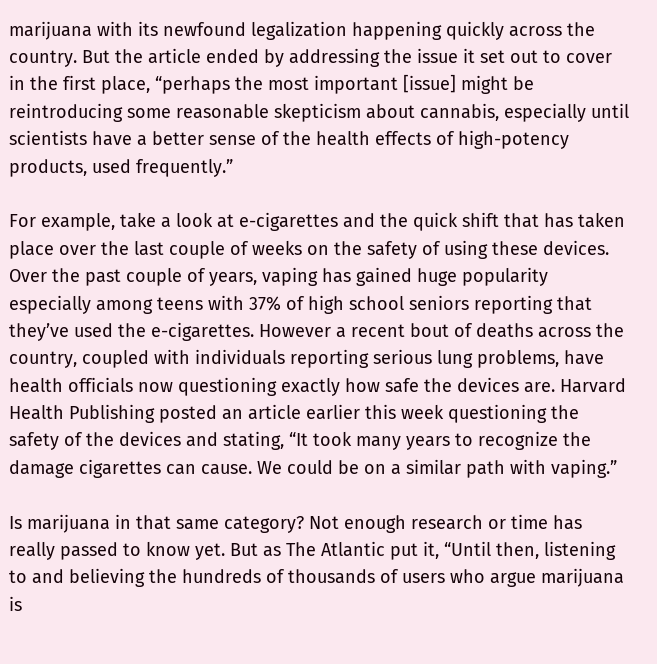marijuana with its newfound legalization happening quickly across the country. But the article ended by addressing the issue it set out to cover in the first place, “perhaps the most important [issue] might be reintroducing some reasonable skepticism about cannabis, especially until scientists have a better sense of the health effects of high-potency products, used frequently.”

For example, take a look at e-cigarettes and the quick shift that has taken place over the last couple of weeks on the safety of using these devices. Over the past couple of years, vaping has gained huge popularity especially among teens with 37% of high school seniors reporting that they’ve used the e-cigarettes. However a recent bout of deaths across the country, coupled with individuals reporting serious lung problems, have health officials now questioning exactly how safe the devices are. Harvard Health Publishing posted an article earlier this week questioning the safety of the devices and stating, “It took many years to recognize the damage cigarettes can cause. We could be on a similar path with vaping.”

Is marijuana in that same category? Not enough research or time has really passed to know yet. But as The Atlantic put it, “Until then, listening to and believing the hundreds of thousands of users who argue marijuana is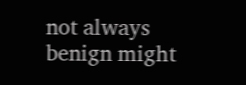not always benign might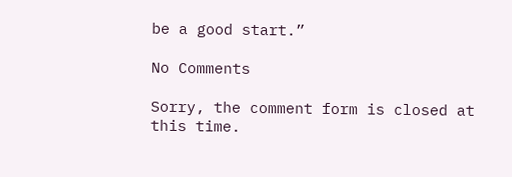be a good start.”

No Comments

Sorry, the comment form is closed at this time.